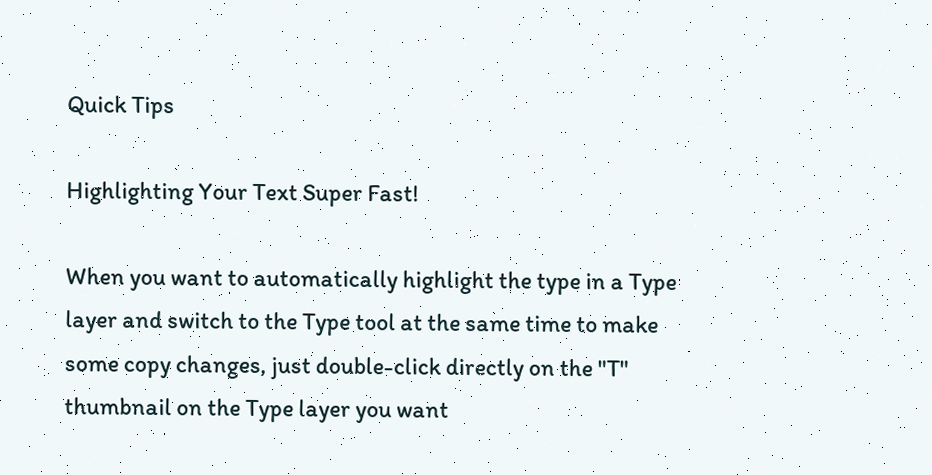Quick Tips

Highlighting Your Text Super Fast!

When you want to automatically highlight the type in a Type layer and switch to the Type tool at the same time to make some copy changes, just double-click directly on the "T" thumbnail on the Type layer you want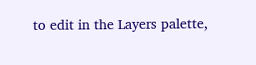to edit in the Layers palette,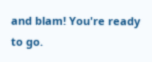and blam! You're ready to go.